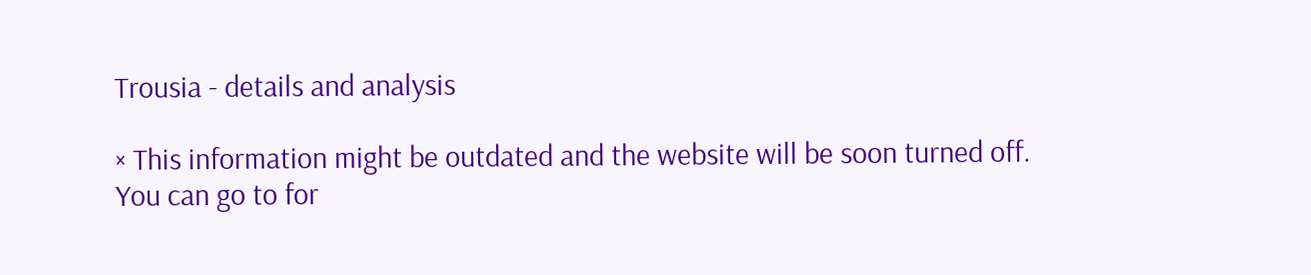Trousia - details and analysis

× This information might be outdated and the website will be soon turned off.
You can go to for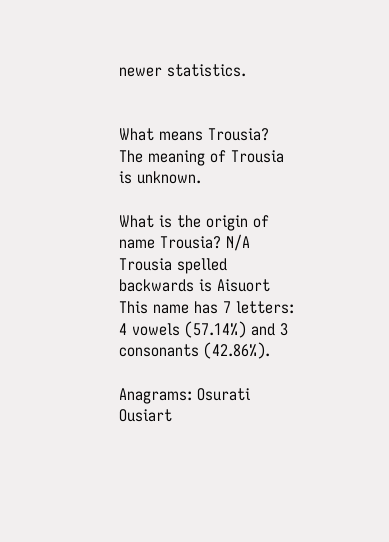newer statistics.


What means Trousia?
The meaning of Trousia is unknown.

What is the origin of name Trousia? N/A
Trousia spelled backwards is Aisuort
This name has 7 letters: 4 vowels (57.14%) and 3 consonants (42.86%).

Anagrams: Osurati Ousiart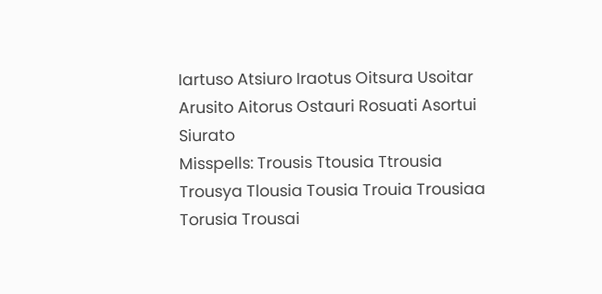Iartuso Atsiuro Iraotus Oitsura Usoitar Arusito Aitorus Ostauri Rosuati Asortui Siurato
Misspells: Trousis Ttousia Ttrousia Trousya Tlousia Tousia Trouia Trousiaa Torusia Trousai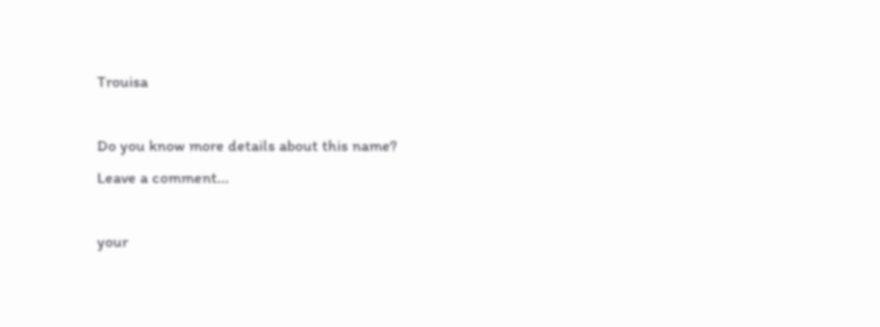Trouisa

Do you know more details about this name?
Leave a comment...

your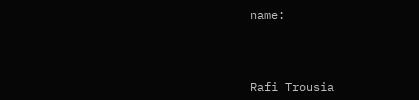name:



Rafi Trousia